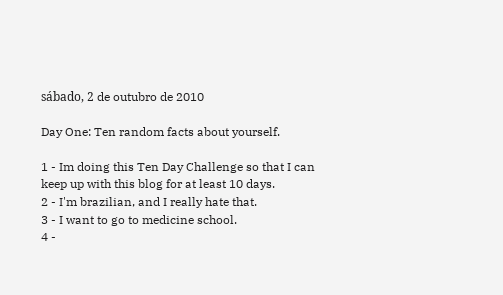sábado, 2 de outubro de 2010

Day One: Ten random facts about yourself.

1 - Im doing this Ten Day Challenge so that I can keep up with this blog for at least 10 days.
2 - I'm brazilian, and I really hate that.
3 - I want to go to medicine school.
4 -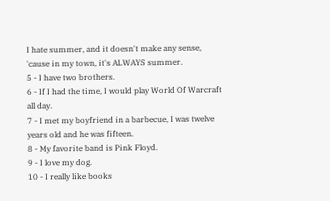I hate summer, and it doesn't make any sense, 'cause in my town, it's ALWAYS summer.
5 - I have two brothers.
6 - If I had the time, I would play World Of Warcraft all day.
7 - I met my boyfriend in a barbecue, I was twelve years old and he was fifteen.
8 - My favorite band is Pink Floyd.
9 - I love my dog.
10 - I really like books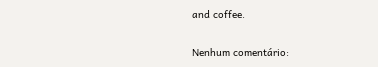and coffee.

Nenhum comentário: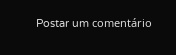Postar um comentário